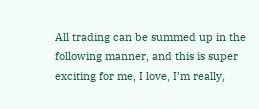All trading can be summed up in the following manner, and this is super exciting for me, I love, I’m really,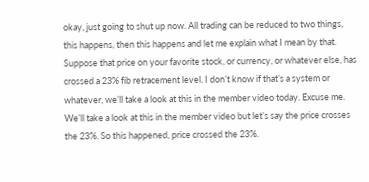okay, just going to shut up now. All trading can be reduced to two things, this happens, then this happens and let me explain what I mean by that. Suppose that price on your favorite stock, or currency, or whatever else, has crossed a 23% fib retracement level. I don’t know if that’s a system or whatever, we’ll take a look at this in the member video today. Excuse me. We’ll take a look at this in the member video but let’s say the price crosses the 23%. So this happened, price crossed the 23%.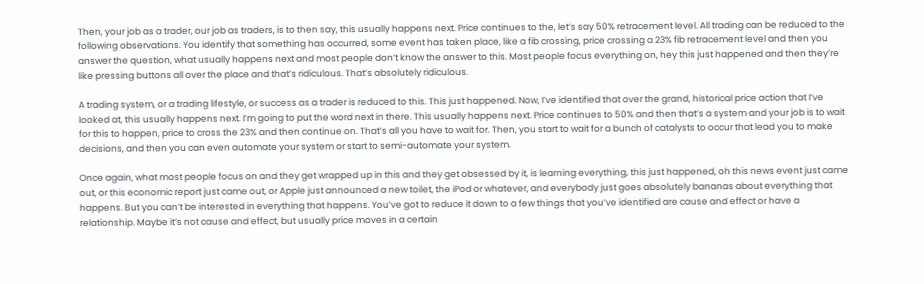Then, your job as a trader, our job as traders, is to then say, this usually happens next. Price continues to the, let’s say 50% retracement level. All trading can be reduced to the following observations. You identify that something has occurred, some event has taken place, like a fib crossing, price crossing a 23% fib retracement level and then you answer the question, what usually happens next and most people don’t know the answer to this. Most people focus everything on, hey this just happened and then they’re like pressing buttons all over the place and that’s ridiculous. That’s absolutely ridiculous.

A trading system, or a trading lifestyle, or success as a trader is reduced to this. This just happened. Now, I’ve identified that over the grand, historical price action that I’ve looked at, this usually happens next. I’m going to put the word next in there. This usually happens next. Price continues to 50% and then that’s a system and your job is to wait for this to happen, price to cross the 23% and then continue on. That’s all you have to wait for. Then, you start to wait for a bunch of catalysts to occur that lead you to make decisions, and then you can even automate your system or start to semi-automate your system.

Once again, what most people focus on and they get wrapped up in this and they get obsessed by it, is learning everything, this just happened, oh this news event just came out, or this economic report just came out, or Apple just announced a new toilet, the iPod or whatever, and everybody just goes absolutely bananas about everything that happens. But you can’t be interested in everything that happens. You’ve got to reduce it down to a few things that you’ve identified are cause and effect or have a relationship. Maybe it’s not cause and effect, but usually price moves in a certain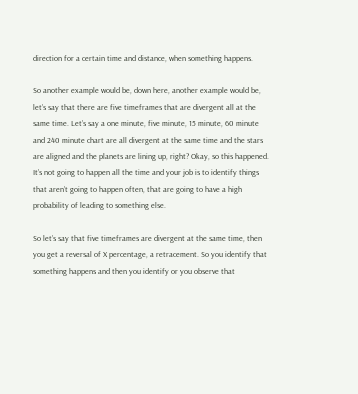direction for a certain time and distance, when something happens.

So another example would be, down here, another example would be, let’s say that there are five timeframes that are divergent all at the same time. Let’s say a one minute, five minute, 15 minute, 60 minute and 240 minute chart are all divergent at the same time and the stars are aligned and the planets are lining up, right? Okay, so this happened. It’s not going to happen all the time and your job is to identify things that aren’t going to happen often, that are going to have a high probability of leading to something else.

So let’s say that five timeframes are divergent at the same time, then you get a reversal of X percentage, a retracement. So you identify that something happens and then you identify or you observe that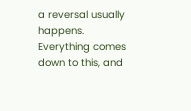a reversal usually happens. Everything comes down to this, and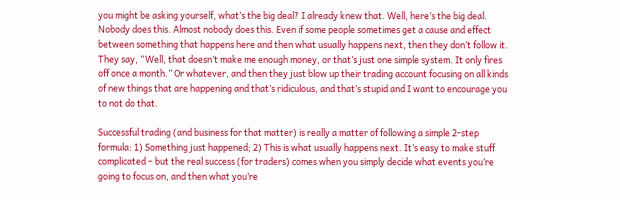you might be asking yourself, what’s the big deal? I already knew that. Well, here’s the big deal. Nobody does this. Almost nobody does this. Even if some people sometimes get a cause and effect between something that happens here and then what usually happens next, then they don’t follow it. They say, “Well, that doesn’t make me enough money, or that’s just one simple system. It only fires off once a month.” Or whatever, and then they just blow up their trading account focusing on all kinds of new things that are happening and that’s ridiculous, and that’s stupid and I want to encourage you to not do that.

Successful trading (and business for that matter) is really a matter of following a simple 2-step formula: 1) Something just happened; 2) This is what usually happens next. It’s easy to make stuff complicated – but the real success (for traders) comes when you simply decide what events you’re going to focus on, and then what you’re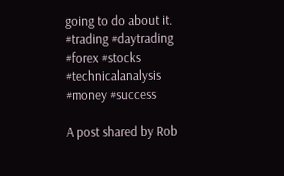going to do about it. #trading #daytrading #forex #stocks #technicalanalysis #money #success

A post shared by Rob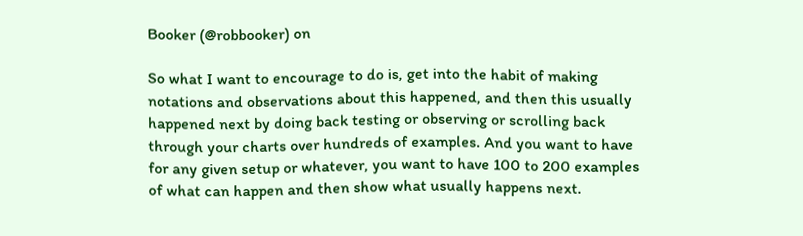Booker (@robbooker) on

So what I want to encourage to do is, get into the habit of making notations and observations about this happened, and then this usually happened next by doing back testing or observing or scrolling back through your charts over hundreds of examples. And you want to have for any given setup or whatever, you want to have 100 to 200 examples of what can happen and then show what usually happens next.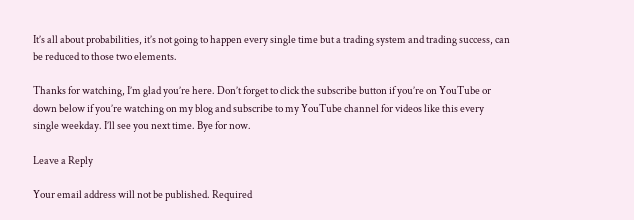It’s all about probabilities, it’s not going to happen every single time but a trading system and trading success, can be reduced to those two elements.

Thanks for watching, I’m glad you’re here. Don’t forget to click the subscribe button if you’re on YouTube or down below if you’re watching on my blog and subscribe to my YouTube channel for videos like this every single weekday. I’ll see you next time. Bye for now.

Leave a Reply

Your email address will not be published. Required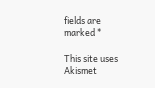fields are marked *

This site uses Akismet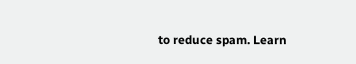to reduce spam. Learn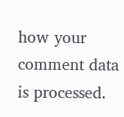how your comment data is processed.